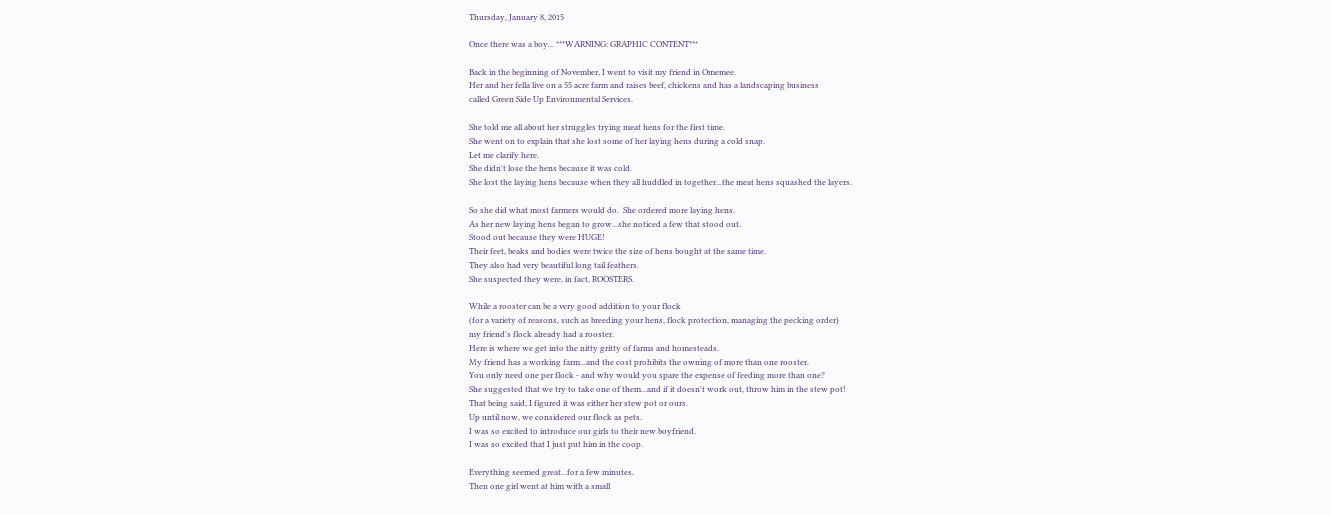Thursday, January 8, 2015

Once there was a boy... ***WARNING: GRAPHIC CONTENT***

Back in the beginning of November, I went to visit my friend in Omemee.
Her and her fella live on a 55 acre farm and raises beef, chickens and has a landscaping business
called Green Side Up Environmental Services.

She told me all about her struggles trying meat hens for the first time.
She went on to explain that she lost some of her laying hens during a cold snap.
Let me clarify here.
She didn't lose the hens because it was cold.
She lost the laying hens because when they all huddled in together...the meat hens squashed the layers.

So she did what most farmers would do.  She ordered more laying hens.
As her new laying hens began to grow...she noticed a few that stood out.
Stood out because they were HUGE!
Their feet, beaks and bodies were twice the size of hens bought at the same time.
They also had very beautiful long tail feathers.
She suspected they were, in fact, ROOSTERS.

While a rooster can be a very good addition to your flock
(for a variety of reasons, such as breeding your hens, flock protection, managing the pecking order)
my friend's flock already had a rooster.
Here is where we get into the nitty gritty of farms and homesteads.
My friend has a working farm...and the cost prohibits the owning of more than one rooster.
You only need one per flock - and why would you spare the expense of feeding more than one?
She suggested that we try to take one of them...and if it doesn't work out, throw him in the stew pot!
That being said, I figured it was either her stew pot or ours.
Up until now, we considered our flock as pets.
I was so excited to introduce our girls to their new boyfriend.
I was so excited that I just put him in the coop.

Everything seemed great...for a few minutes.
Then one girl went at him with a small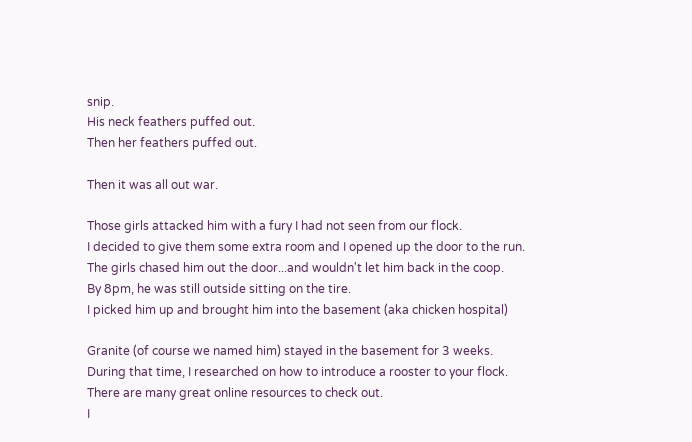snip.
His neck feathers puffed out.
Then her feathers puffed out.

Then it was all out war.

Those girls attacked him with a fury I had not seen from our flock.
I decided to give them some extra room and I opened up the door to the run.
The girls chased him out the door...and wouldn't let him back in the coop.
By 8pm, he was still outside sitting on the tire.
I picked him up and brought him into the basement (aka chicken hospital)

Granite (of course we named him) stayed in the basement for 3 weeks.
During that time, I researched on how to introduce a rooster to your flock.
There are many great online resources to check out.
I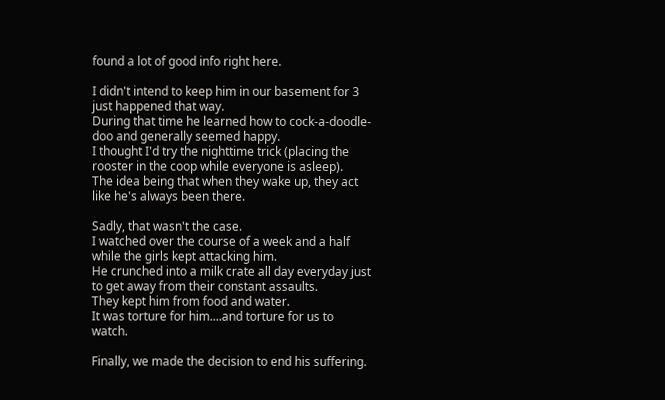found a lot of good info right here.

I didn't intend to keep him in our basement for 3 just happened that way.
During that time he learned how to cock-a-doodle-doo and generally seemed happy.
I thought I'd try the nighttime trick (placing the rooster in the coop while everyone is asleep).
The idea being that when they wake up, they act like he's always been there.

Sadly, that wasn't the case.
I watched over the course of a week and a half while the girls kept attacking him.
He crunched into a milk crate all day everyday just to get away from their constant assaults.
They kept him from food and water.
It was torture for him....and torture for us to watch.

Finally, we made the decision to end his suffering.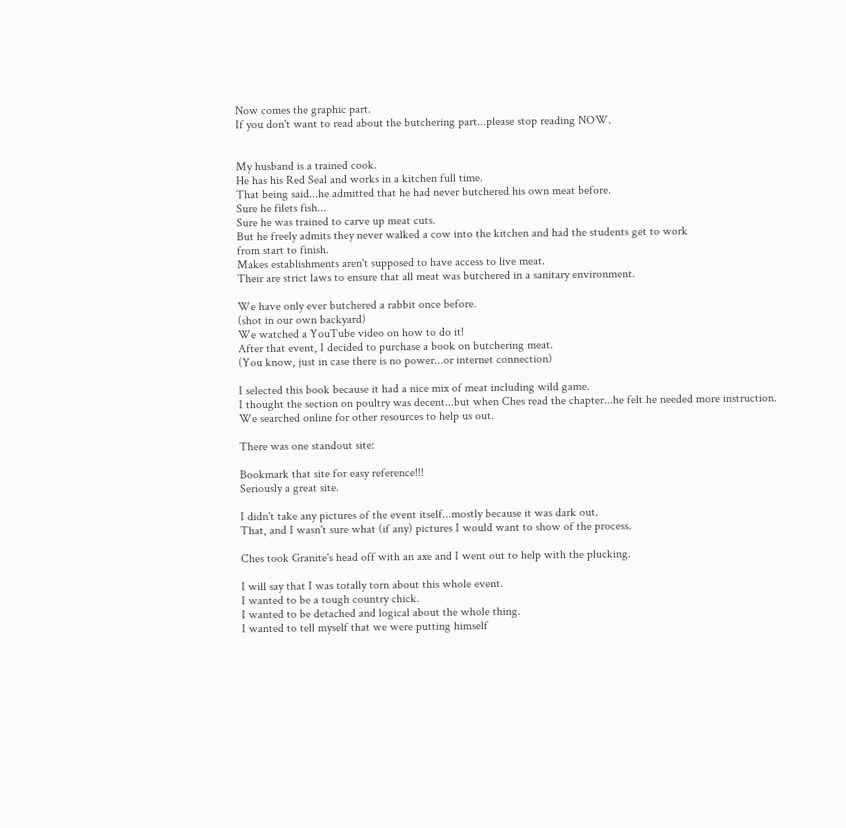Now comes the graphic part.
If you don't want to read about the butchering part...please stop reading NOW.


My husband is a trained cook.
He has his Red Seal and works in a kitchen full time.
That being said...he admitted that he had never butchered his own meat before.
Sure he filets fish...
Sure he was trained to carve up meat cuts.
But he freely admits they never walked a cow into the kitchen and had the students get to work
from start to finish.
Makes establishments aren't supposed to have access to live meat.
Their are strict laws to ensure that all meat was butchered in a sanitary environment.

We have only ever butchered a rabbit once before.
(shot in our own backyard)
We watched a YouTube video on how to do it!
After that event, I decided to purchase a book on butchering meat.
(You know, just in case there is no power...or internet connection)

I selected this book because it had a nice mix of meat including wild game.
I thought the section on poultry was decent...but when Ches read the chapter...he felt he needed more instruction.
We searched online for other resources to help us out.

There was one standout site:

Bookmark that site for easy reference!!!
Seriously a great site.

I didn't take any pictures of the event itself...mostly because it was dark out.
That, and I wasn't sure what (if any) pictures I would want to show of the process.

Ches took Granite's head off with an axe and I went out to help with the plucking.

I will say that I was totally torn about this whole event.
I wanted to be a tough country chick.
I wanted to be detached and logical about the whole thing.
I wanted to tell myself that we were putting himself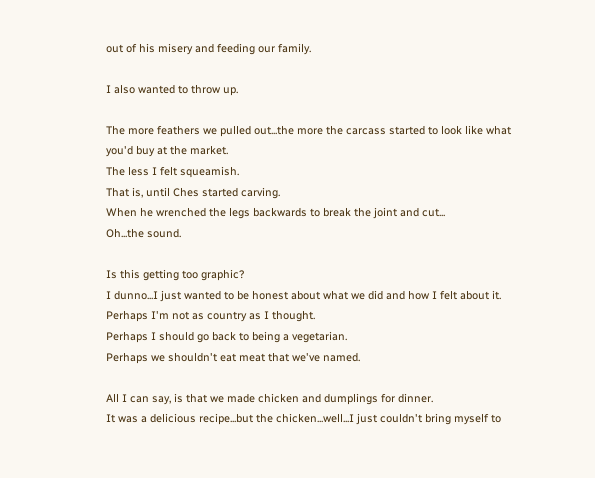out of his misery and feeding our family.

I also wanted to throw up.

The more feathers we pulled out...the more the carcass started to look like what you'd buy at the market.
The less I felt squeamish.
That is, until Ches started carving.
When he wrenched the legs backwards to break the joint and cut...
Oh...the sound.

Is this getting too graphic?
I dunno...I just wanted to be honest about what we did and how I felt about it.
Perhaps I'm not as country as I thought.
Perhaps I should go back to being a vegetarian.
Perhaps we shouldn't eat meat that we've named.

All I can say, is that we made chicken and dumplings for dinner.
It was a delicious recipe...but the chicken...well...I just couldn't bring myself to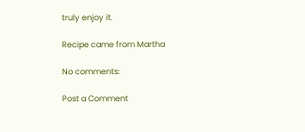truly enjoy it.

Recipe came from Martha

No comments:

Post a Comment